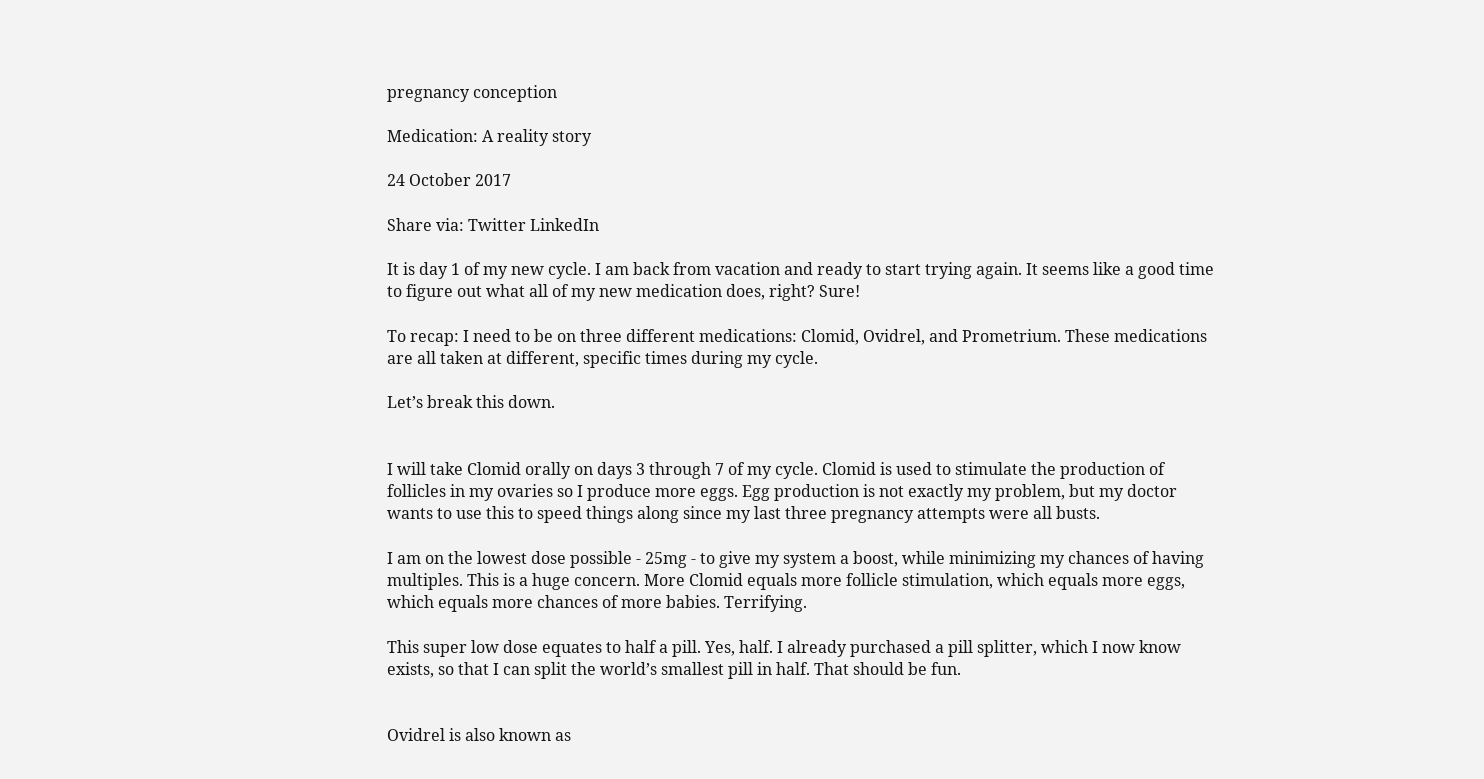pregnancy conception

Medication: A reality story

24 October 2017

Share via: Twitter LinkedIn

It is day 1 of my new cycle. I am back from vacation and ready to start trying again. It seems like a good time to figure out what all of my new medication does, right? Sure!

To recap: I need to be on three different medications: Clomid, Ovidrel, and Prometrium. These medications are all taken at different, specific times during my cycle.

Let’s break this down.


I will take Clomid orally on days 3 through 7 of my cycle. Clomid is used to stimulate the production of follicles in my ovaries so I produce more eggs. Egg production is not exactly my problem, but my doctor wants to use this to speed things along since my last three pregnancy attempts were all busts.

I am on the lowest dose possible - 25mg - to give my system a boost, while minimizing my chances of having multiples. This is a huge concern. More Clomid equals more follicle stimulation, which equals more eggs, which equals more chances of more babies. Terrifying.

This super low dose equates to half a pill. Yes, half. I already purchased a pill splitter, which I now know exists, so that I can split the world’s smallest pill in half. That should be fun.


Ovidrel is also known as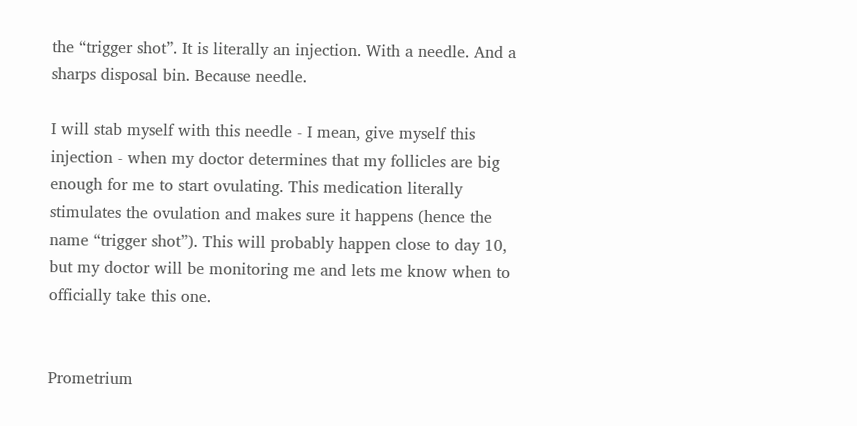the “trigger shot”. It is literally an injection. With a needle. And a sharps disposal bin. Because needle.

I will stab myself with this needle - I mean, give myself this injection - when my doctor determines that my follicles are big enough for me to start ovulating. This medication literally stimulates the ovulation and makes sure it happens (hence the name “trigger shot”). This will probably happen close to day 10, but my doctor will be monitoring me and lets me know when to officially take this one.


Prometrium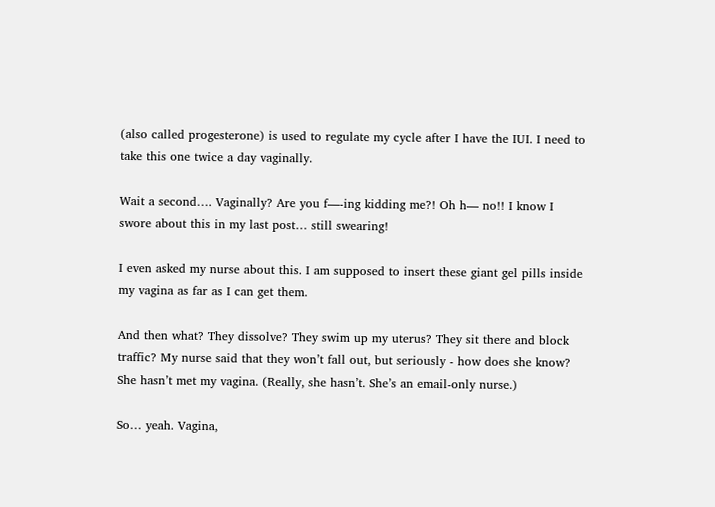(also called progesterone) is used to regulate my cycle after I have the IUI. I need to take this one twice a day vaginally.

Wait a second…. Vaginally? Are you f—-ing kidding me?! Oh h— no!! I know I swore about this in my last post… still swearing!

I even asked my nurse about this. I am supposed to insert these giant gel pills inside my vagina as far as I can get them.

And then what? They dissolve? They swim up my uterus? They sit there and block traffic? My nurse said that they won’t fall out, but seriously - how does she know? She hasn’t met my vagina. (Really, she hasn’t. She’s an email-only nurse.)

So… yeah. Vagina,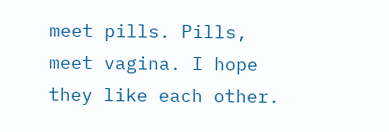meet pills. Pills, meet vagina. I hope they like each other.